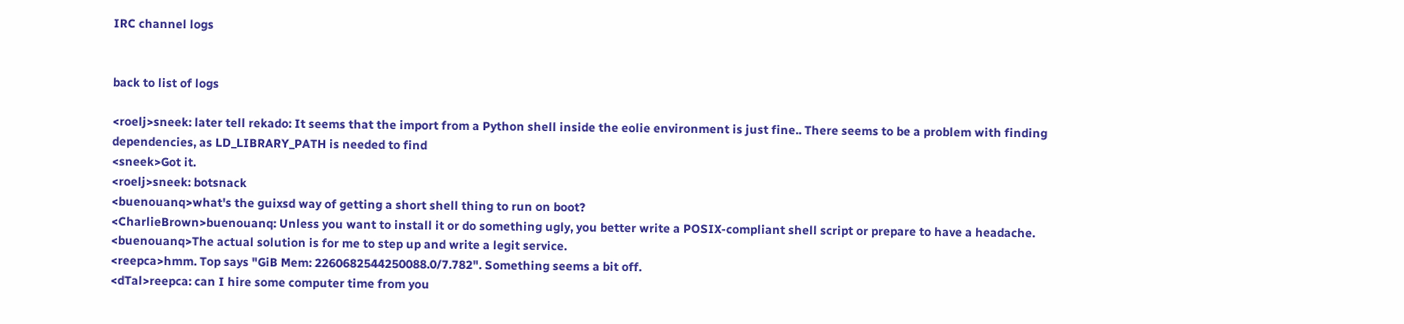IRC channel logs


back to list of logs

<roelj>sneek: later tell rekado: It seems that the import from a Python shell inside the eolie environment is just fine.. There seems to be a problem with finding dependencies, as LD_LIBRARY_PATH is needed to find
<sneek>Got it.
<roelj>sneek: botsnack
<buenouanq>what's the guixsd way of getting a short shell thing to run on boot?
<CharlieBrown>buenouanq: Unless you want to install it or do something ugly, you better write a POSIX-compliant shell script or prepare to have a headache.
<buenouanq>The actual solution is for me to step up and write a legit service.
<reepca>hmm. Top says "GiB Mem: 2260682544250088.0/7.782". Something seems a bit off.
<dTal>reepca: can I hire some computer time from you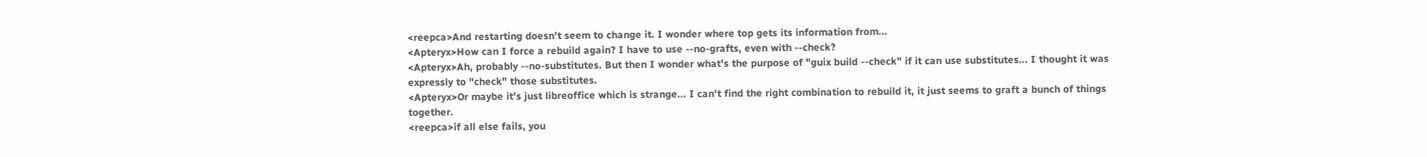<reepca>And restarting doesn't seem to change it. I wonder where top gets its information from...
<Apteryx>How can I force a rebuild again? I have to use --no-grafts, even with --check?
<Apteryx>Ah, probably --no-substitutes. But then I wonder what's the purpose of "guix build --check" if it can use substitutes... I thought it was expressly to "check" those substitutes.
<Apteryx>Or maybe it's just libreoffice which is strange... I can't find the right combination to rebuild it, it just seems to graft a bunch of things together.
<reepca>if all else fails, you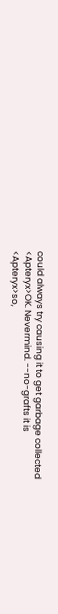could always try causing it to get garbage collected
<Apteryx>OK. Nevermind. --no-grafts it is
<Apteryx>so,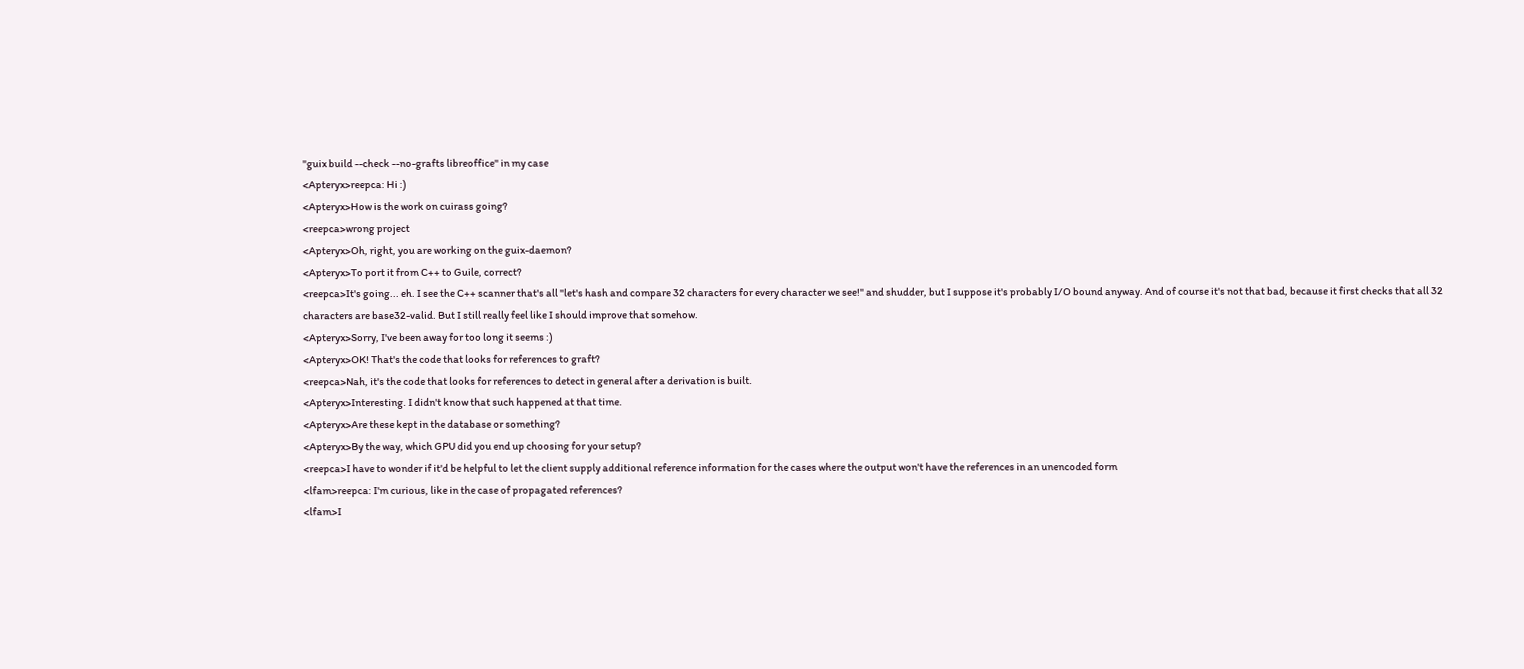"guix build --check --no-grafts libreoffice" in my case
<Apteryx>reepca: Hi :)
<Apteryx>How is the work on cuirass going?
<reepca>wrong project
<Apteryx>Oh, right, you are working on the guix-daemon?
<Apteryx>To port it from C++ to Guile, correct?
<reepca>It's going... eh. I see the C++ scanner that's all "let's hash and compare 32 characters for every character we see!" and shudder, but I suppose it's probably I/O bound anyway. And of course it's not that bad, because it first checks that all 32 characters are base32-valid. But I still really feel like I should improve that somehow.
<Apteryx>Sorry, I've been away for too long it seems :)
<Apteryx>OK! That's the code that looks for references to graft?
<reepca>Nah, it's the code that looks for references to detect in general after a derivation is built.
<Apteryx>Interesting. I didn't know that such happened at that time.
<Apteryx>Are these kept in the database or something?
<Apteryx>By the way, which GPU did you end up choosing for your setup?
<reepca>I have to wonder if it'd be helpful to let the client supply additional reference information for the cases where the output won't have the references in an unencoded form
<lfam>reepca: I'm curious, like in the case of propagated references?
<lfam>I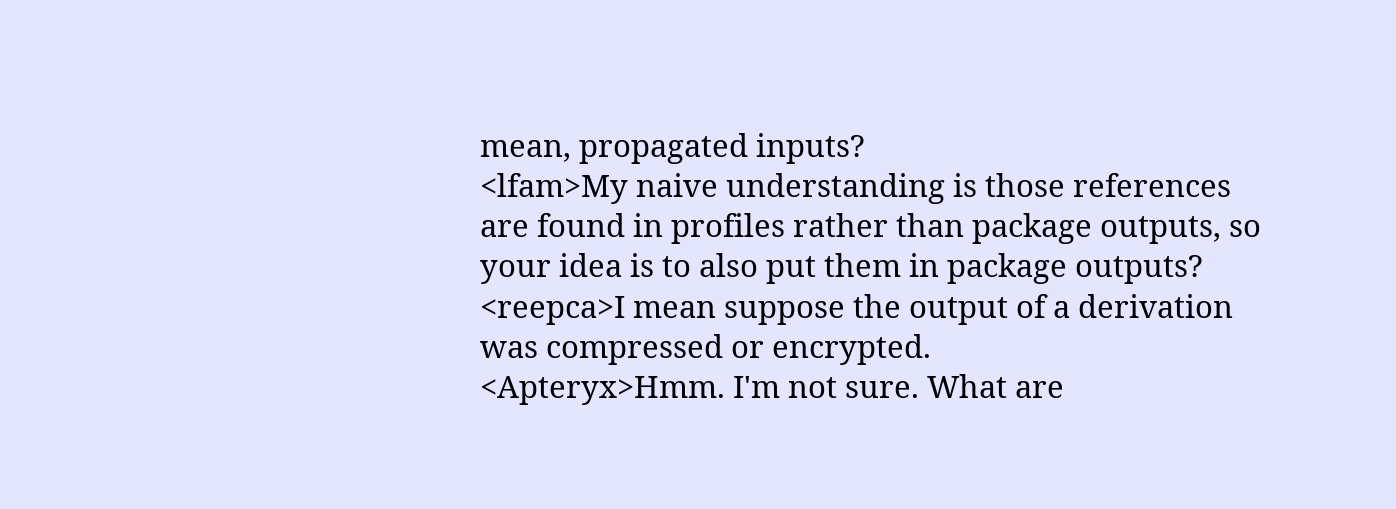mean, propagated inputs?
<lfam>My naive understanding is those references are found in profiles rather than package outputs, so your idea is to also put them in package outputs?
<reepca>I mean suppose the output of a derivation was compressed or encrypted.
<Apteryx>Hmm. I'm not sure. What are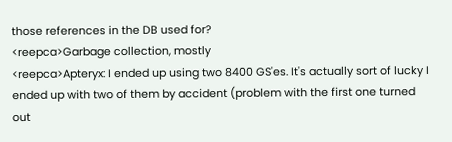those references in the DB used for?
<reepca>Garbage collection, mostly
<reepca>Apteryx: I ended up using two 8400 GS'es. It's actually sort of lucky I ended up with two of them by accident (problem with the first one turned out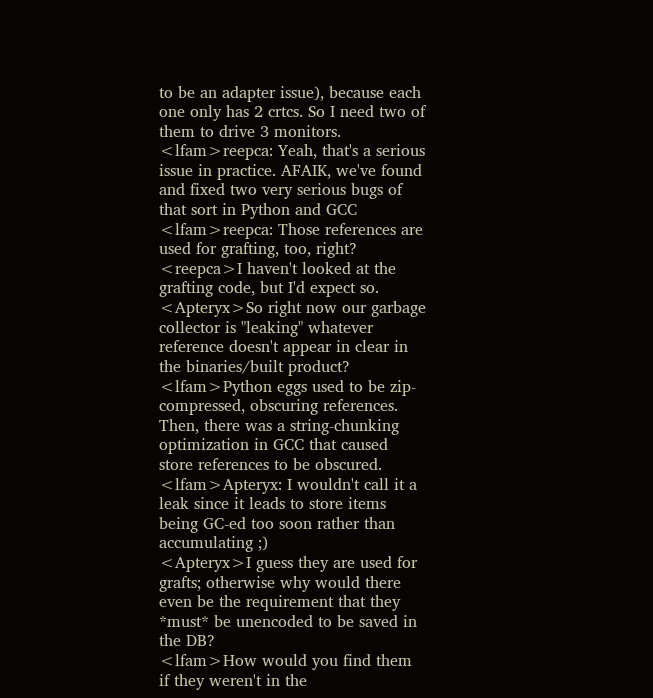to be an adapter issue), because each one only has 2 crtcs. So I need two of them to drive 3 monitors.
<lfam>reepca: Yeah, that's a serious issue in practice. AFAIK, we've found and fixed two very serious bugs of that sort in Python and GCC
<lfam>reepca: Those references are used for grafting, too, right?
<reepca>I haven't looked at the grafting code, but I'd expect so.
<Apteryx>So right now our garbage collector is "leaking" whatever reference doesn't appear in clear in the binaries/built product?
<lfam>Python eggs used to be zip-compressed, obscuring references. Then, there was a string-chunking optimization in GCC that caused store references to be obscured.
<lfam>Apteryx: I wouldn't call it a leak since it leads to store items being GC-ed too soon rather than accumulating ;)
<Apteryx>I guess they are used for grafts; otherwise why would there even be the requirement that they *must* be unencoded to be saved in the DB?
<lfam>How would you find them if they weren't in the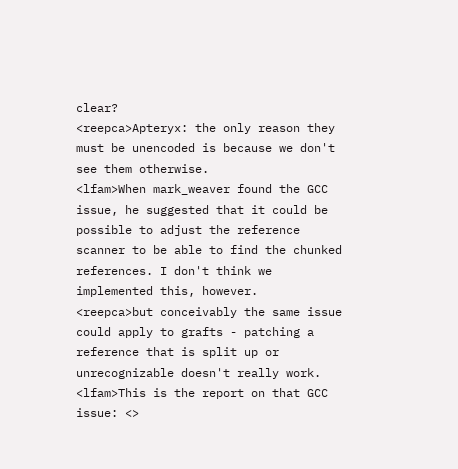clear?
<reepca>Apteryx: the only reason they must be unencoded is because we don't see them otherwise.
<lfam>When mark_weaver found the GCC issue, he suggested that it could be possible to adjust the reference scanner to be able to find the chunked references. I don't think we implemented this, however.
<reepca>but conceivably the same issue could apply to grafts - patching a reference that is split up or unrecognizable doesn't really work.
<lfam>This is the report on that GCC issue: <>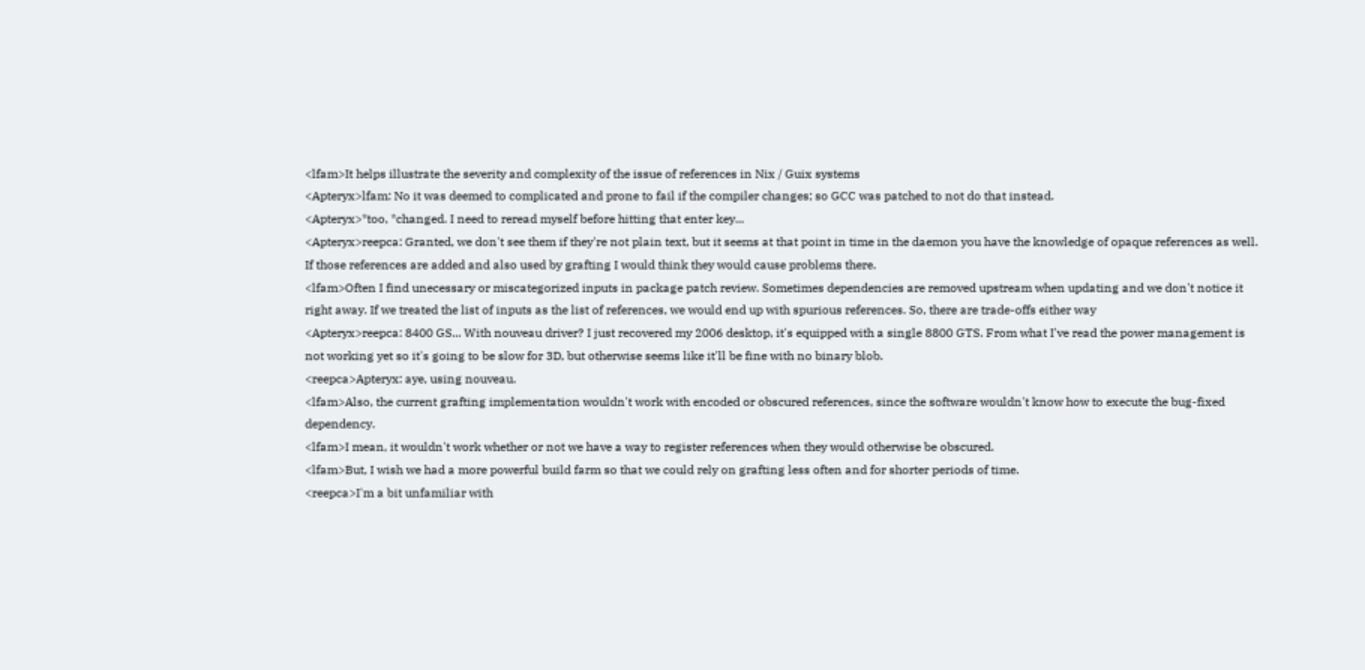<lfam>It helps illustrate the severity and complexity of the issue of references in Nix / Guix systems
<Apteryx>lfam: No it was deemed to complicated and prone to fail if the compiler changes; so GCC was patched to not do that instead.
<Apteryx>*too, *changed. I need to reread myself before hitting that enter key...
<Apteryx>reepca: Granted, we don't see them if they're not plain text, but it seems at that point in time in the daemon you have the knowledge of opaque references as well. If those references are added and also used by grafting I would think they would cause problems there.
<lfam>Often I find unecessary or miscategorized inputs in package patch review. Sometimes dependencies are removed upstream when updating and we don't notice it right away. If we treated the list of inputs as the list of references, we would end up with spurious references. So, there are trade-offs either way
<Apteryx>reepca: 8400 GS... With nouveau driver? I just recovered my 2006 desktop, it's equipped with a single 8800 GTS. From what I've read the power management is not working yet so it's going to be slow for 3D, but otherwise seems like it'll be fine with no binary blob.
<reepca>Apteryx: aye, using nouveau.
<lfam>Also, the current grafting implementation wouldn't work with encoded or obscured references, since the software wouldn't know how to execute the bug-fixed dependency.
<lfam>I mean, it wouldn't work whether or not we have a way to register references when they would otherwise be obscured.
<lfam>But, I wish we had a more powerful build farm so that we could rely on grafting less often and for shorter periods of time.
<reepca>I'm a bit unfamiliar with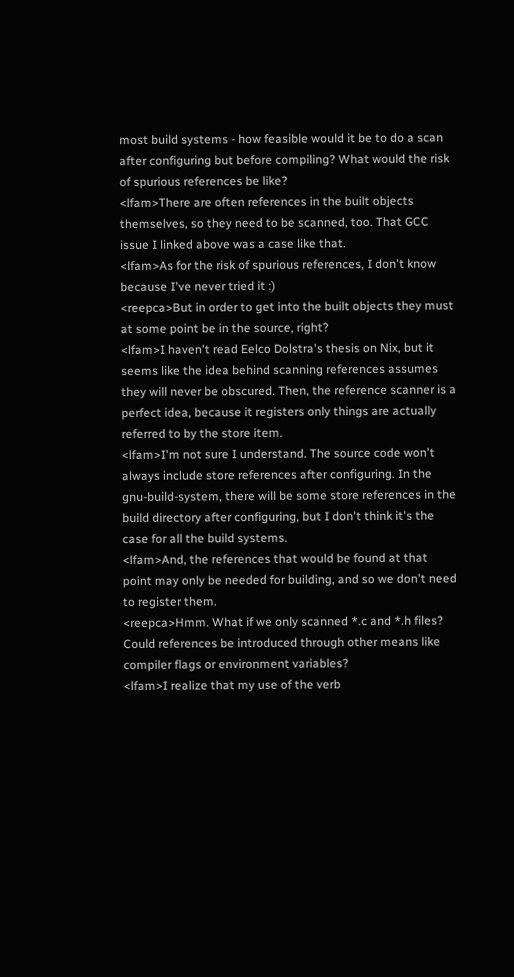most build systems - how feasible would it be to do a scan after configuring but before compiling? What would the risk of spurious references be like?
<lfam>There are often references in the built objects themselves, so they need to be scanned, too. That GCC issue I linked above was a case like that.
<lfam>As for the risk of spurious references, I don't know because I've never tried it :)
<reepca>But in order to get into the built objects they must at some point be in the source, right?
<lfam>I haven't read Eelco Dolstra's thesis on Nix, but it seems like the idea behind scanning references assumes they will never be obscured. Then, the reference scanner is a perfect idea, because it registers only things are actually referred to by the store item.
<lfam>I'm not sure I understand. The source code won't always include store references after configuring. In the gnu-build-system, there will be some store references in the build directory after configuring, but I don't think it's the case for all the build systems.
<lfam>And, the references that would be found at that point may only be needed for building, and so we don't need to register them.
<reepca>Hmm. What if we only scanned *.c and *.h files? Could references be introduced through other means like compiler flags or environment variables?
<lfam>I realize that my use of the verb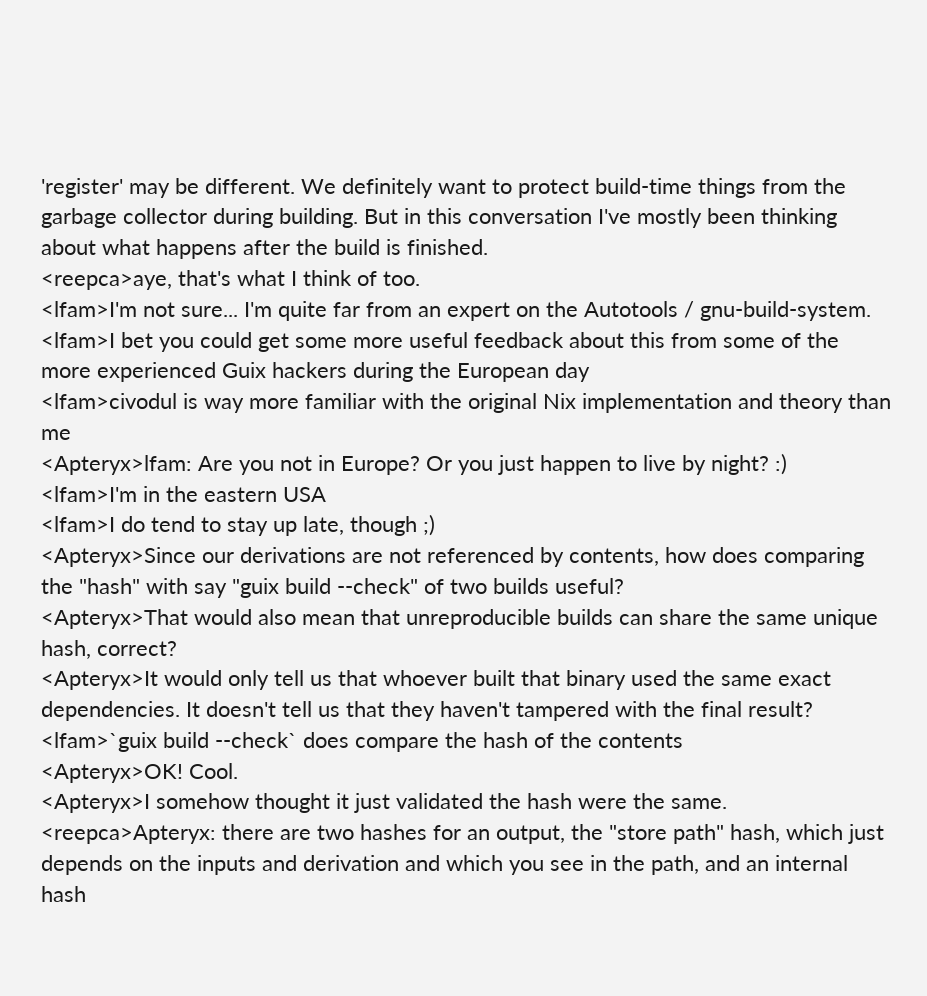'register' may be different. We definitely want to protect build-time things from the garbage collector during building. But in this conversation I've mostly been thinking about what happens after the build is finished.
<reepca>aye, that's what I think of too.
<lfam>I'm not sure... I'm quite far from an expert on the Autotools / gnu-build-system.
<lfam>I bet you could get some more useful feedback about this from some of the more experienced Guix hackers during the European day
<lfam>civodul is way more familiar with the original Nix implementation and theory than me
<Apteryx>lfam: Are you not in Europe? Or you just happen to live by night? :)
<lfam>I'm in the eastern USA
<lfam>I do tend to stay up late, though ;)
<Apteryx>Since our derivations are not referenced by contents, how does comparing the "hash" with say "guix build --check" of two builds useful?
<Apteryx>That would also mean that unreproducible builds can share the same unique hash, correct?
<Apteryx>It would only tell us that whoever built that binary used the same exact dependencies. It doesn't tell us that they haven't tampered with the final result?
<lfam>`guix build --check` does compare the hash of the contents
<Apteryx>OK! Cool.
<Apteryx>I somehow thought it just validated the hash were the same.
<reepca>Apteryx: there are two hashes for an output, the "store path" hash, which just depends on the inputs and derivation and which you see in the path, and an internal hash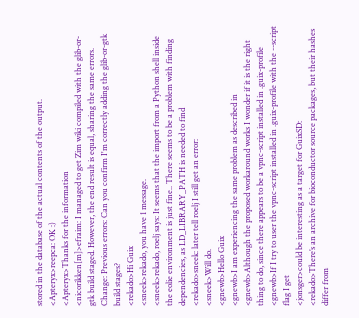stored in the database of the actual contents of the output.
<Apteryx>reepca: OK :)
<Apteryx>Thanks for the information
<nicorikken[m]>efraim: I managed to get Zim wiki compiled with the glib-or-gtk build staged. However, the end result is equal, sharing the same errors. Change: Previous errors: Can you confirm I'm correctly adding the glib-or-gtk build stages?
<rekado>Hi Guix
<sneek>rekado, you have 1 message.
<sneek>rekado, roelj says: It seems that the import from a Python shell inside the eolie environment is just fine.. There seems to be a problem with finding dependencies, as LD_LIBRARY_PATH is needed to find
<rekado>sneek: later tell roelj I still get an error:
<sneek>Will do.
<gnewb>Hello Guix
<gnewb>I am experiencing the same problem as described in
<gnewb>Although the proposed workaround works I wonder if it is the right thing to do, since there appears to be a vpnc-script installed in .guix-profile
<gnewb>If I try to user the vpnc-script installed in .guix-profile with the --script flag I get
<jonsger>could be interesting as a target for GuixSD:
<rekado>There’s an archive for bioconductor source packages, but their hashes differ from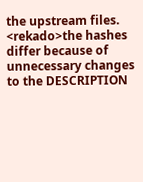the upstream files.
<rekado>the hashes differ because of unnecessary changes to the DESCRIPTION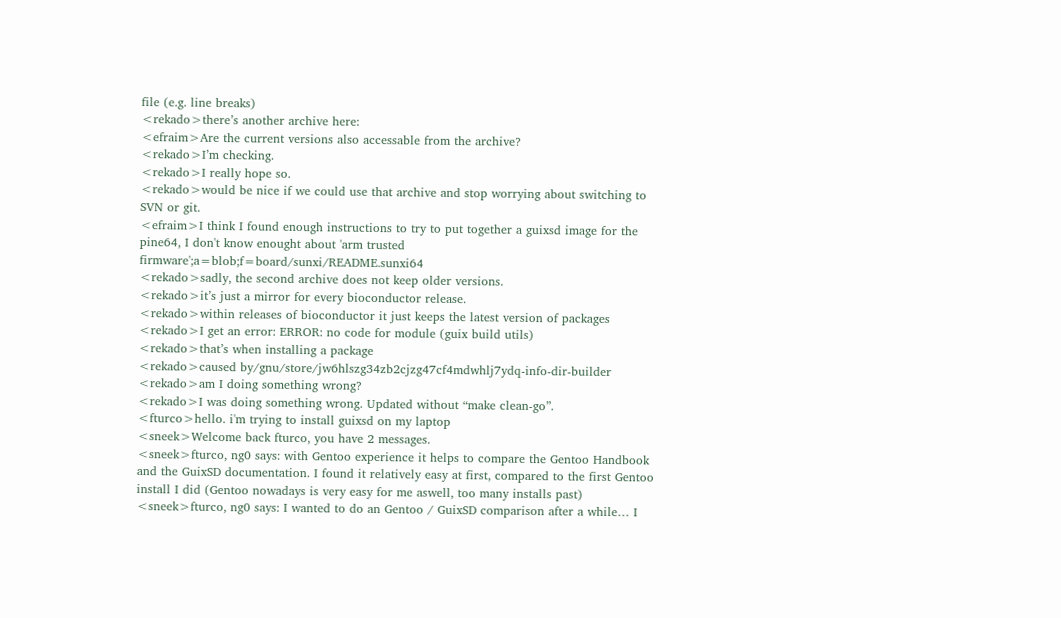file (e.g. line breaks)
<rekado>there’s another archive here:
<efraim>Are the current versions also accessable from the archive?
<rekado>I’m checking.
<rekado>I really hope so.
<rekado>would be nice if we could use that archive and stop worrying about switching to SVN or git.
<efraim>I think I found enough instructions to try to put together a guixsd image for the pine64, I don't know enought about 'arm trusted firmware';a=blob;f=board/sunxi/README.sunxi64
<rekado>sadly, the second archive does not keep older versions.
<rekado>it’s just a mirror for every bioconductor release.
<rekado>within releases of bioconductor it just keeps the latest version of packages
<rekado>I get an error: ERROR: no code for module (guix build utils)
<rekado>that’s when installing a package
<rekado>caused by/gnu/store/jw6hlszg34zb2cjzg47cf4mdwhlj7ydq-info-dir-builder
<rekado>am I doing something wrong?
<rekado>I was doing something wrong. Updated without “make clean-go”.
<fturco>hello. i'm trying to install guixsd on my laptop
<sneek>Welcome back fturco, you have 2 messages.
<sneek>fturco, ng0 says: with Gentoo experience it helps to compare the Gentoo Handbook and the GuixSD documentation. I found it relatively easy at first, compared to the first Gentoo install I did (Gentoo nowadays is very easy for me aswell, too many installs past)
<sneek>fturco, ng0 says: I wanted to do an Gentoo / GuixSD comparison after a while… I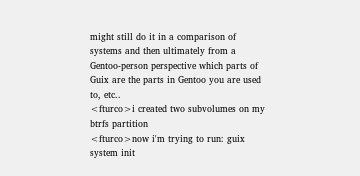might still do it in a comparison of systems and then ultimately from a Gentoo-person perspective which parts of Guix are the parts in Gentoo you are used to, etc..
<fturco>i created two subvolumes on my btrfs partition
<fturco>now i'm trying to run: guix system init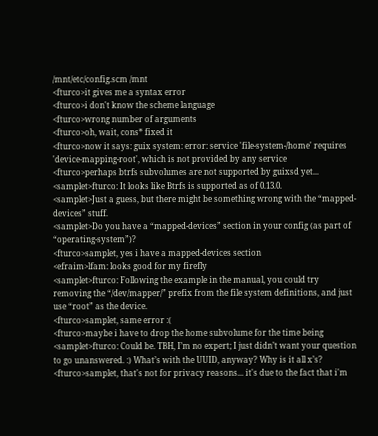/mnt/etc/config.scm /mnt
<fturco>it gives me a syntax error
<fturco>i don't know the scheme language
<fturco>wrong number of arguments
<fturco>oh, wait, cons* fixed it
<fturco>now it says: guix system: error: service 'file-system-/home' requires 'device-mapping-root', which is not provided by any service
<fturco>perhaps btrfs subvolumes are not supported by guixsd yet...
<samplet>fturco: It looks like Btrfs is supported as of 0.13.0.
<samplet>Just a guess, but there might be something wrong with the “mapped-devices” stuff.
<samplet>Do you have a “mapped-devices” section in your config (as part of “operating-system”)?
<fturco>samplet, yes i have a mapped-devices section
<efraim>lfam: looks good for my firefly
<samplet>fturco: Following the example in the manual, you could try removing the “/dev/mapper/” prefix from the file system definitions, and just use “root” as the device.
<fturco>samplet, same error :(
<fturco>maybe i have to drop the home subvolume for the time being
<samplet>fturco: Could be. TBH, I’m no expert; I just didn’t want your question to go unanswered. :) What’s with the UUID, anyway? Why is it all x’s?
<fturco>samplet, that's not for privacy reasons... it's due to the fact that i'm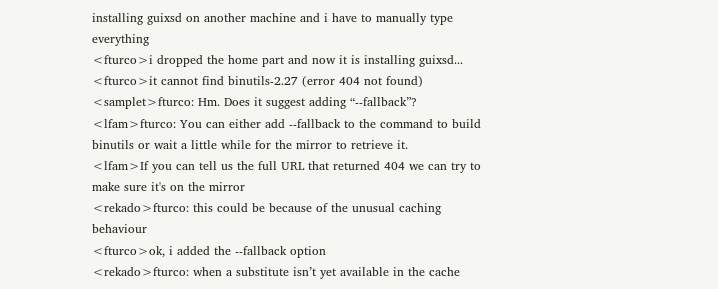installing guixsd on another machine and i have to manually type everything
<fturco>i dropped the home part and now it is installing guixsd...
<fturco>it cannot find binutils-2.27 (error 404 not found)
<samplet>fturco: Hm. Does it suggest adding “--fallback”?
<lfam>fturco: You can either add --fallback to the command to build binutils or wait a little while for the mirror to retrieve it.
<lfam>If you can tell us the full URL that returned 404 we can try to make sure it's on the mirror
<rekado>fturco: this could be because of the unusual caching behaviour
<fturco>ok, i added the --fallback option
<rekado>fturco: when a substitute isn’t yet available in the cache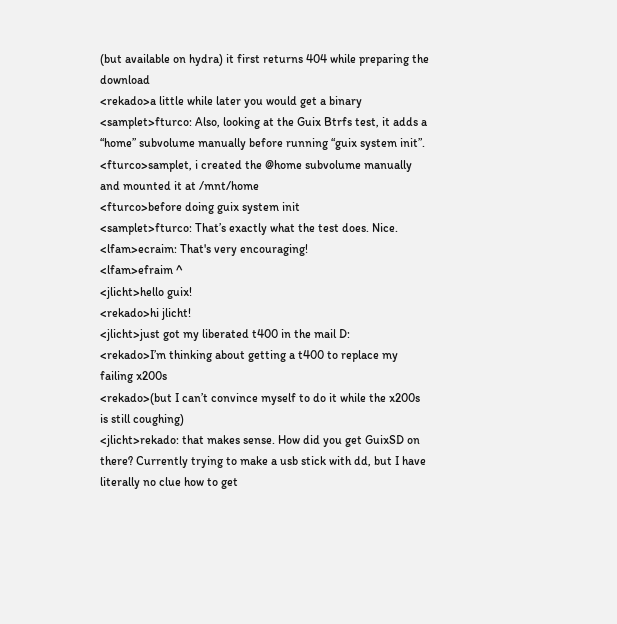(but available on hydra) it first returns 404 while preparing the download
<rekado>a little while later you would get a binary
<samplet>fturco: Also, looking at the Guix Btrfs test, it adds a “home” subvolume manually before running “guix system init”.
<fturco>samplet, i created the @home subvolume manually and mounted it at /mnt/home
<fturco>before doing guix system init
<samplet>fturco: That’s exactly what the test does. Nice.
<lfam>ecraim: That's very encouraging!
<lfam>efraim ^
<jlicht>hello guix!
<rekado>hi jlicht!
<jlicht>just got my liberated t400 in the mail D:
<rekado>I’m thinking about getting a t400 to replace my failing x200s
<rekado>(but I can’t convince myself to do it while the x200s is still coughing)
<jlicht>rekado: that makes sense. How did you get GuixSD on there? Currently trying to make a usb stick with dd, but I have literally no clue how to get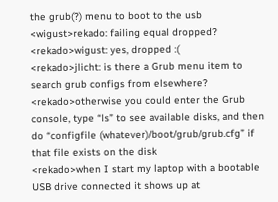the grub(?) menu to boot to the usb
<wigust>rekado: failing equal dropped?
<rekado>wigust: yes, dropped :(
<rekado>jlicht: is there a Grub menu item to search grub configs from elsewhere?
<rekado>otherwise you could enter the Grub console, type “ls” to see available disks, and then do “configfile (whatever)/boot/grub/grub.cfg” if that file exists on the disk
<rekado>when I start my laptop with a bootable USB drive connected it shows up at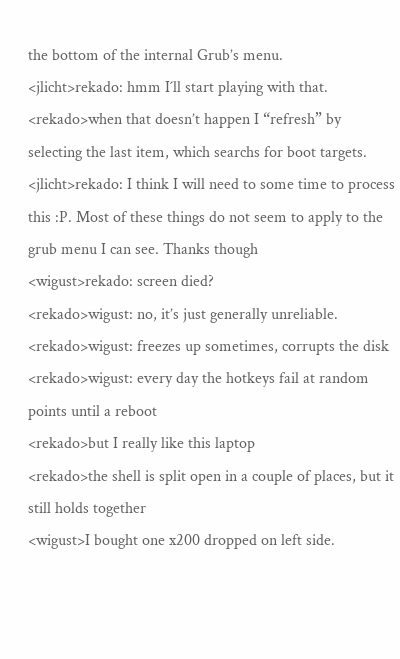the bottom of the internal Grub’s menu.
<jlicht>rekado: hmm I´ll start playing with that.
<rekado>when that doesn’t happen I “refresh” by selecting the last item, which searchs for boot targets.
<jlicht>rekado: I think I will need to some time to process this :P. Most of these things do not seem to apply to the grub menu I can see. Thanks though
<wigust>rekado: screen died?
<rekado>wigust: no, it’s just generally unreliable.
<rekado>wigust: freezes up sometimes, corrupts the disk
<rekado>wigust: every day the hotkeys fail at random points until a reboot
<rekado>but I really like this laptop
<rekado>the shell is split open in a couple of places, but it still holds together
<wigust>I bought one x200 dropped on left side.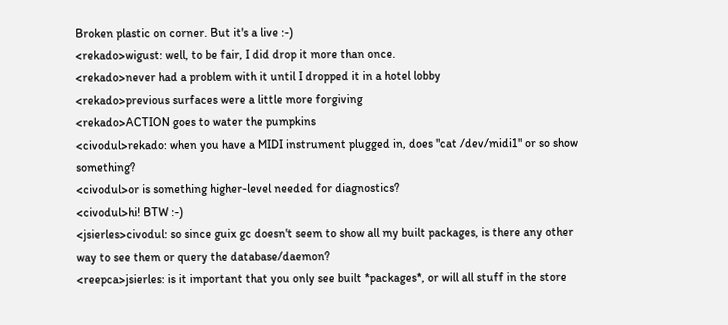Broken plastic on corner. But it's a live :-)
<rekado>wigust: well, to be fair, I did drop it more than once.
<rekado>never had a problem with it until I dropped it in a hotel lobby
<rekado>previous surfaces were a little more forgiving
<rekado>ACTION goes to water the pumpkins
<civodul>rekado: when you have a MIDI instrument plugged in, does "cat /dev/midi1" or so show something?
<civodul>or is something higher-level needed for diagnostics?
<civodul>hi! BTW :-)
<jsierles>civodul: so since guix gc doesn't seem to show all my built packages, is there any other way to see them or query the database/daemon?
<reepca>jsierles: is it important that you only see built *packages*, or will all stuff in the store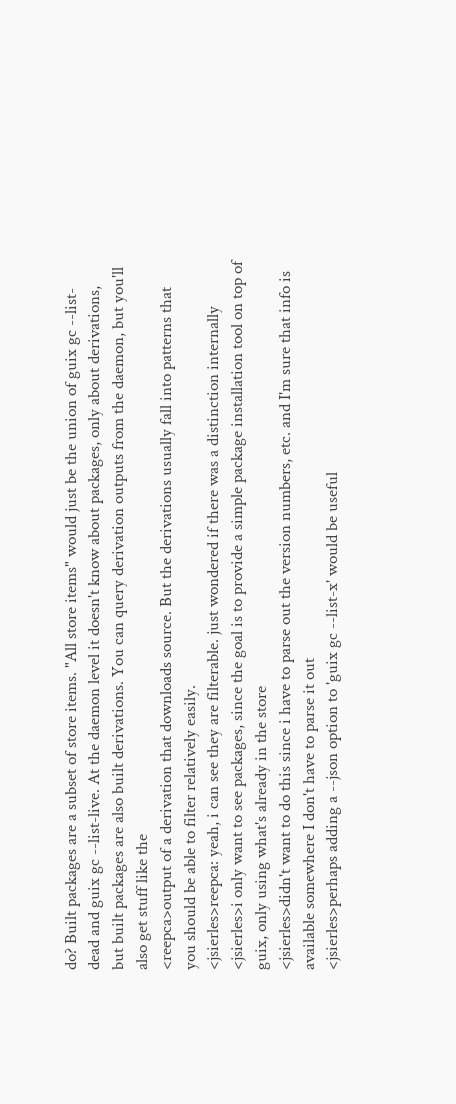do? Built packages are a subset of store items. "All store items" would just be the union of guix gc --list-dead and guix gc --list-live. At the daemon level it doesn't know about packages, only about derivations, but built packages are also built derivations. You can query derivation outputs from the daemon, but you'll also get stuff like the
<reepca>output of a derivation that downloads source. But the derivations usually fall into patterns that you should be able to filter relatively easily.
<jsierles>reepca: yeah, i can see they are filterable. just wondered if there was a distinction internally
<jsierles>i only want to see packages, since the goal is to provide a simple package installation tool on top of guix, only using what's already in the store
<jsierles>didn't want to do this since i have to parse out the version numbers, etc. and I'm sure that info is available somewhere I don't have to parse it out
<jsierles>perhaps adding a --json option to 'guix gc --list-x' would be useful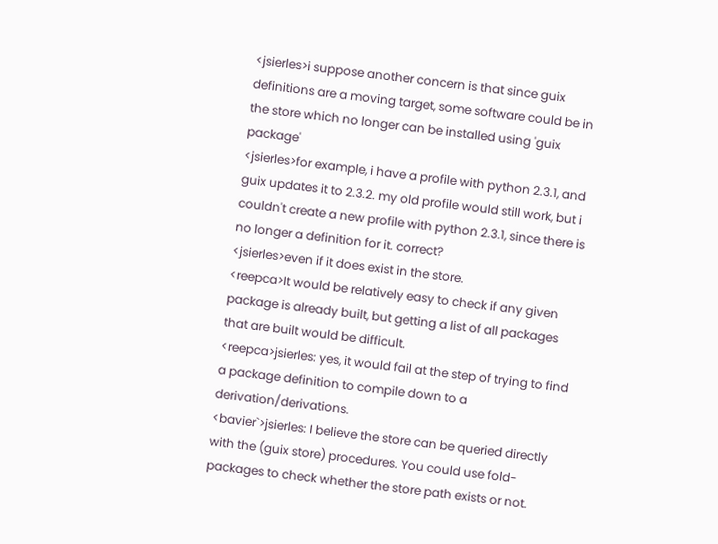<jsierles>i suppose another concern is that since guix definitions are a moving target, some software could be in the store which no longer can be installed using 'guix package'
<jsierles>for example, i have a profile with python 2.3.1, and guix updates it to 2.3.2. my old profile would still work, but i couldn't create a new profile with python 2.3.1, since there is no longer a definition for it. correct?
<jsierles>even if it does exist in the store.
<reepca>It would be relatively easy to check if any given package is already built, but getting a list of all packages that are built would be difficult.
<reepca>jsierles: yes, it would fail at the step of trying to find a package definition to compile down to a derivation/derivations.
<bavier`>jsierles: I believe the store can be queried directly with the (guix store) procedures. You could use fold-packages to check whether the store path exists or not.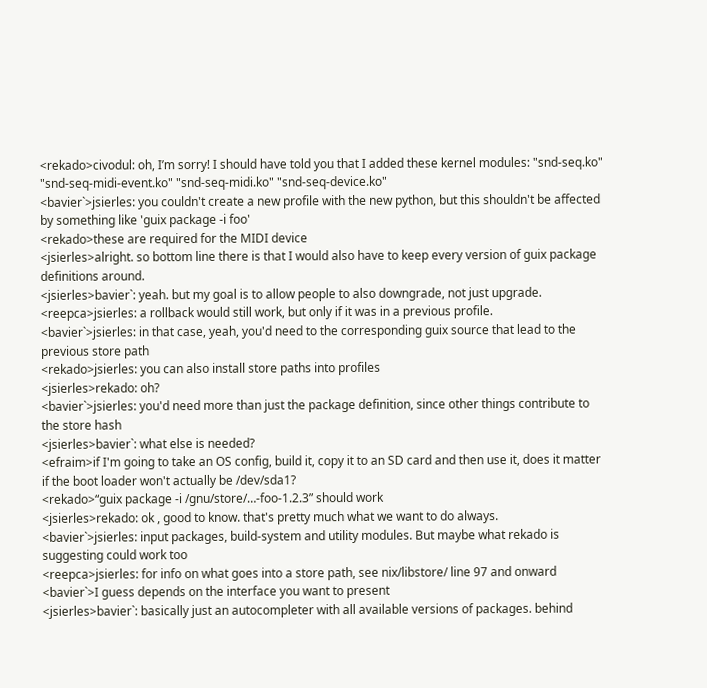<rekado>civodul: oh, I’m sorry! I should have told you that I added these kernel modules: "snd-seq.ko" "snd-seq-midi-event.ko" "snd-seq-midi.ko" "snd-seq-device.ko"
<bavier`>jsierles: you couldn't create a new profile with the new python, but this shouldn't be affected by something like 'guix package -i foo'
<rekado>these are required for the MIDI device
<jsierles>alright. so bottom line there is that I would also have to keep every version of guix package definitions around.
<jsierles>bavier`: yeah. but my goal is to allow people to also downgrade, not just upgrade.
<reepca>jsierles: a rollback would still work, but only if it was in a previous profile.
<bavier`>jsierles: in that case, yeah, you'd need to the corresponding guix source that lead to the previous store path
<rekado>jsierles: you can also install store paths into profiles
<jsierles>rekado: oh?
<bavier`>jsierles: you'd need more than just the package definition, since other things contribute to the store hash
<jsierles>bavier`: what else is needed?
<efraim>if I'm going to take an OS config, build it, copy it to an SD card and then use it, does it matter if the boot loader won't actually be /dev/sda1?
<rekado>“guix package -i /gnu/store/…-foo-1.2.3” should work
<jsierles>rekado: ok , good to know. that's pretty much what we want to do always.
<bavier`>jsierles: input packages, build-system and utility modules. But maybe what rekado is suggesting could work too
<reepca>jsierles: for info on what goes into a store path, see nix/libstore/ line 97 and onward
<bavier`>I guess depends on the interface you want to present
<jsierles>bavier`: basically just an autocompleter with all available versions of packages. behind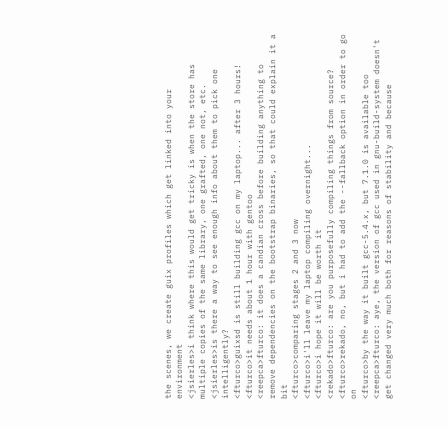the scenes, we create guix profiles which get linked into your environment
<jsierles>i think where this would get tricky is when the store has multiple copies of the same library, one grafted, one not, etc.
<jsierles>is there a way to see enough info about them to pick one intelligently?
<fturco>guixsd is still building gcc on my laptop... after 3 hours!
<fturco>it needs about 1 hour with gentoo
<reepca>fturco: it does a candian cross before building anything to remove dependencies on the bootstrap binaries, so that could explain it a bit
<fturco>comparing stages 2 and 3 now
<fturco>i'll leave my laptop compiling overnight...
<fturco>i hope it will be worth it
<rekado>fturco: are you purposefully compiling things from source?
<fturco>rekado, no, but i had to add the --fallback option in order to go on
<fturco>by the way it built gcc-5.4.x, but 7.1.0 is available too
<reepca>fturco: aye, the version of gcc used in gnu-build-system doesn't get changed very much both for reasons of stability and because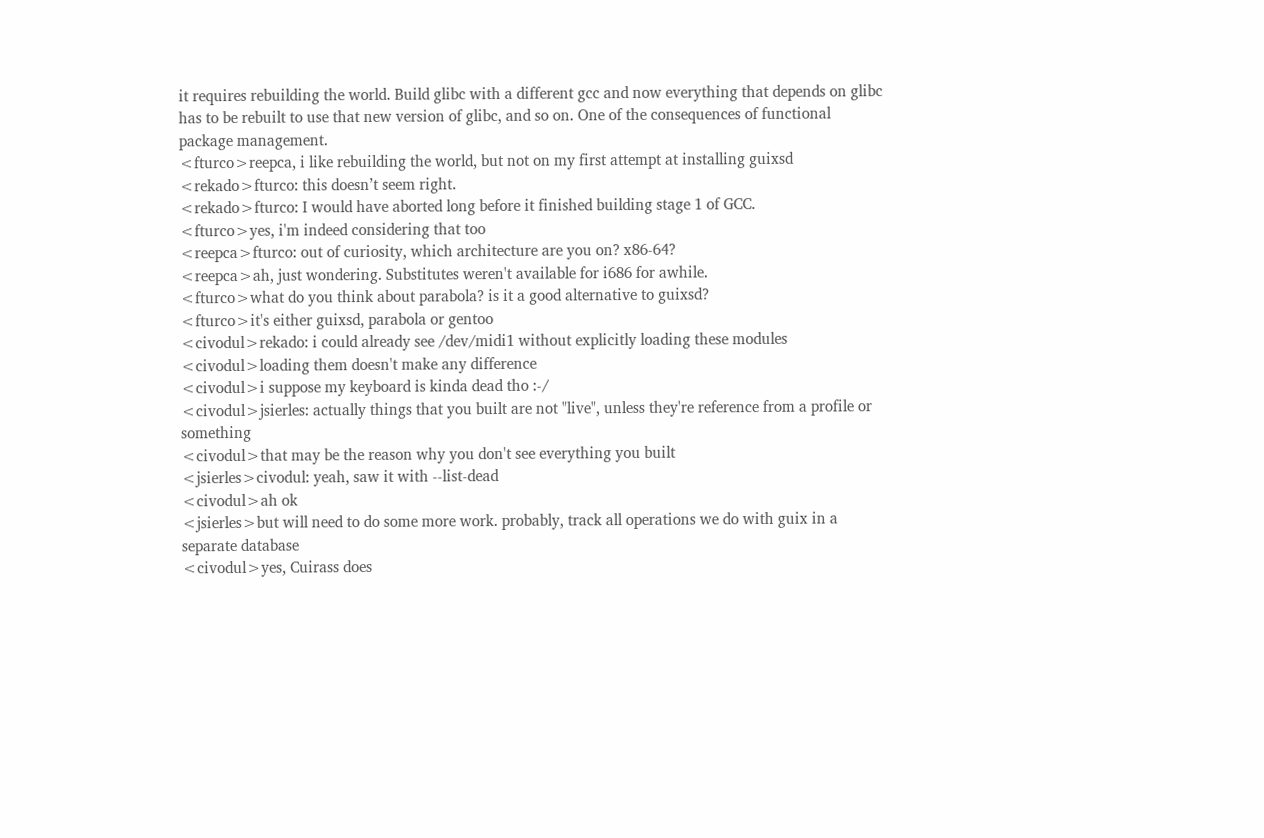it requires rebuilding the world. Build glibc with a different gcc and now everything that depends on glibc has to be rebuilt to use that new version of glibc, and so on. One of the consequences of functional package management.
<fturco>reepca, i like rebuilding the world, but not on my first attempt at installing guixsd
<rekado>fturco: this doesn’t seem right.
<rekado>fturco: I would have aborted long before it finished building stage 1 of GCC.
<fturco>yes, i'm indeed considering that too
<reepca>fturco: out of curiosity, which architecture are you on? x86-64?
<reepca>ah, just wondering. Substitutes weren't available for i686 for awhile.
<fturco>what do you think about parabola? is it a good alternative to guixsd?
<fturco>it's either guixsd, parabola or gentoo
<civodul>rekado: i could already see /dev/midi1 without explicitly loading these modules
<civodul>loading them doesn't make any difference
<civodul>i suppose my keyboard is kinda dead tho :-/
<civodul>jsierles: actually things that you built are not "live", unless they're reference from a profile or something
<civodul>that may be the reason why you don't see everything you built
<jsierles>civodul: yeah, saw it with --list-dead
<civodul>ah ok
<jsierles>but will need to do some more work. probably, track all operations we do with guix in a separate database
<civodul>yes, Cuirass does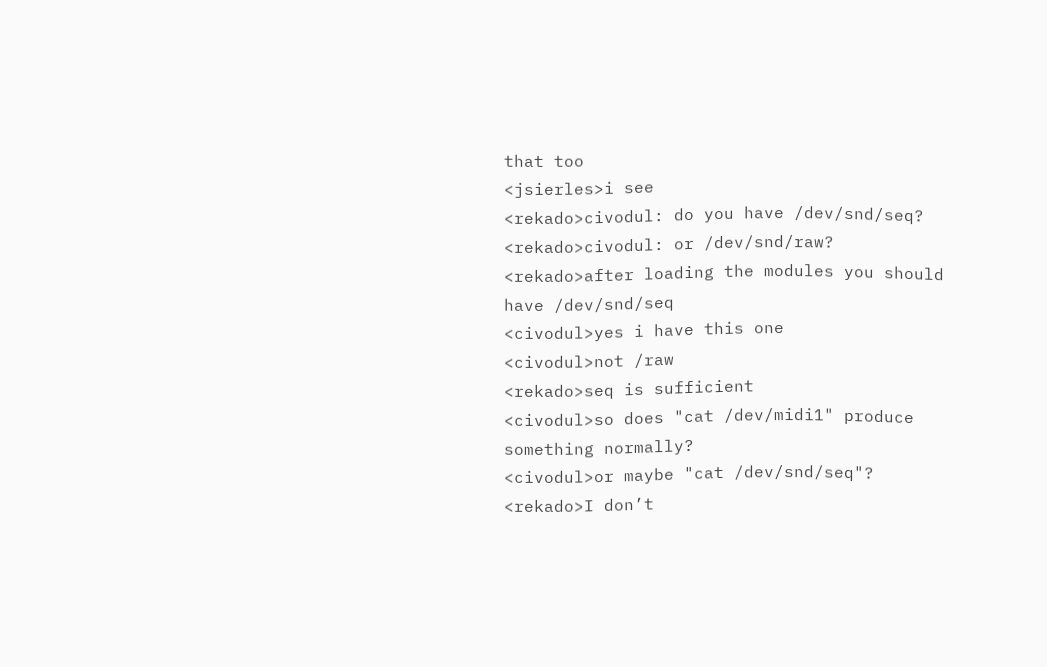that too
<jsierles>i see
<rekado>civodul: do you have /dev/snd/seq?
<rekado>civodul: or /dev/snd/raw?
<rekado>after loading the modules you should have /dev/snd/seq
<civodul>yes i have this one
<civodul>not /raw
<rekado>seq is sufficient
<civodul>so does "cat /dev/midi1" produce something normally?
<civodul>or maybe "cat /dev/snd/seq"?
<rekado>I don’t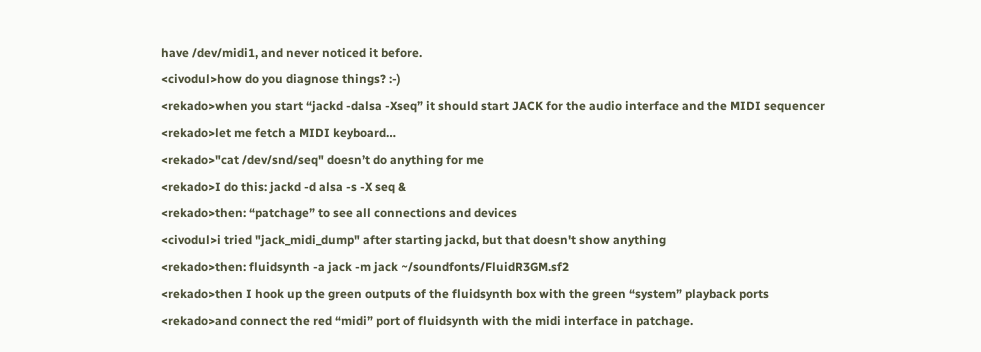have /dev/midi1, and never noticed it before.
<civodul>how do you diagnose things? :-)
<rekado>when you start “jackd -dalsa -Xseq” it should start JACK for the audio interface and the MIDI sequencer
<rekado>let me fetch a MIDI keyboard…
<rekado>"cat /dev/snd/seq" doesn’t do anything for me
<rekado>I do this: jackd -d alsa -s -X seq &
<rekado>then: “patchage” to see all connections and devices
<civodul>i tried "jack_midi_dump" after starting jackd, but that doesn't show anything
<rekado>then: fluidsynth -a jack -m jack ~/soundfonts/FluidR3GM.sf2
<rekado>then I hook up the green outputs of the fluidsynth box with the green “system” playback ports
<rekado>and connect the red “midi” port of fluidsynth with the midi interface in patchage.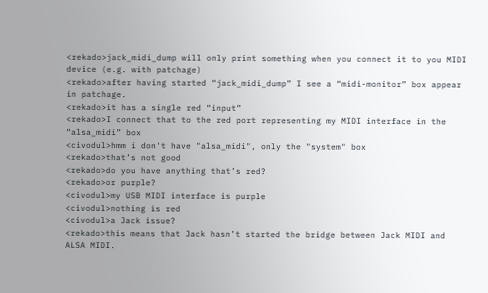<rekado>jack_midi_dump will only print something when you connect it to you MIDI device (e.g. with patchage)
<rekado>after having started “jack_midi_dump” I see a “midi-monitor” box appear in patchage.
<rekado>it has a single red “input”
<rekado>I connect that to the red port representing my MIDI interface in the “alsa_midi” box
<civodul>hmm i don't have "alsa_midi", only the "system" box
<rekado>that’s not good
<rekado>do you have anything that’s red?
<rekado>or purple?
<civodul>my USB MIDI interface is purple
<civodul>nothing is red
<civodul>a Jack issue?
<rekado>this means that Jack hasn’t started the bridge between Jack MIDI and ALSA MIDI.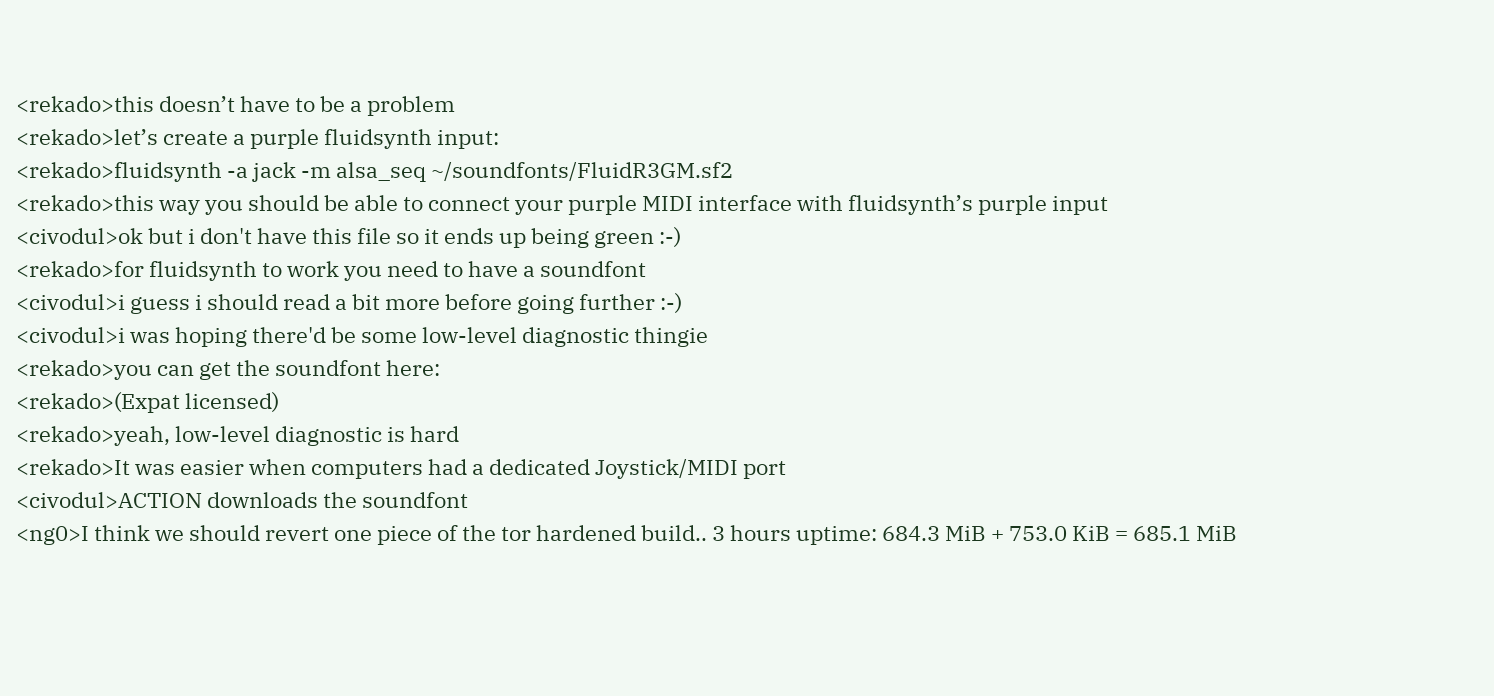<rekado>this doesn’t have to be a problem
<rekado>let’s create a purple fluidsynth input:
<rekado>fluidsynth -a jack -m alsa_seq ~/soundfonts/FluidR3GM.sf2
<rekado>this way you should be able to connect your purple MIDI interface with fluidsynth’s purple input
<civodul>ok but i don't have this file so it ends up being green :-)
<rekado>for fluidsynth to work you need to have a soundfont
<civodul>i guess i should read a bit more before going further :-)
<civodul>i was hoping there'd be some low-level diagnostic thingie
<rekado>you can get the soundfont here:
<rekado>(Expat licensed)
<rekado>yeah, low-level diagnostic is hard
<rekado>It was easier when computers had a dedicated Joystick/MIDI port
<civodul>ACTION downloads the soundfont
<ng0>I think we should revert one piece of the tor hardened build.. 3 hours uptime: 684.3 MiB + 753.0 KiB = 685.1 MiB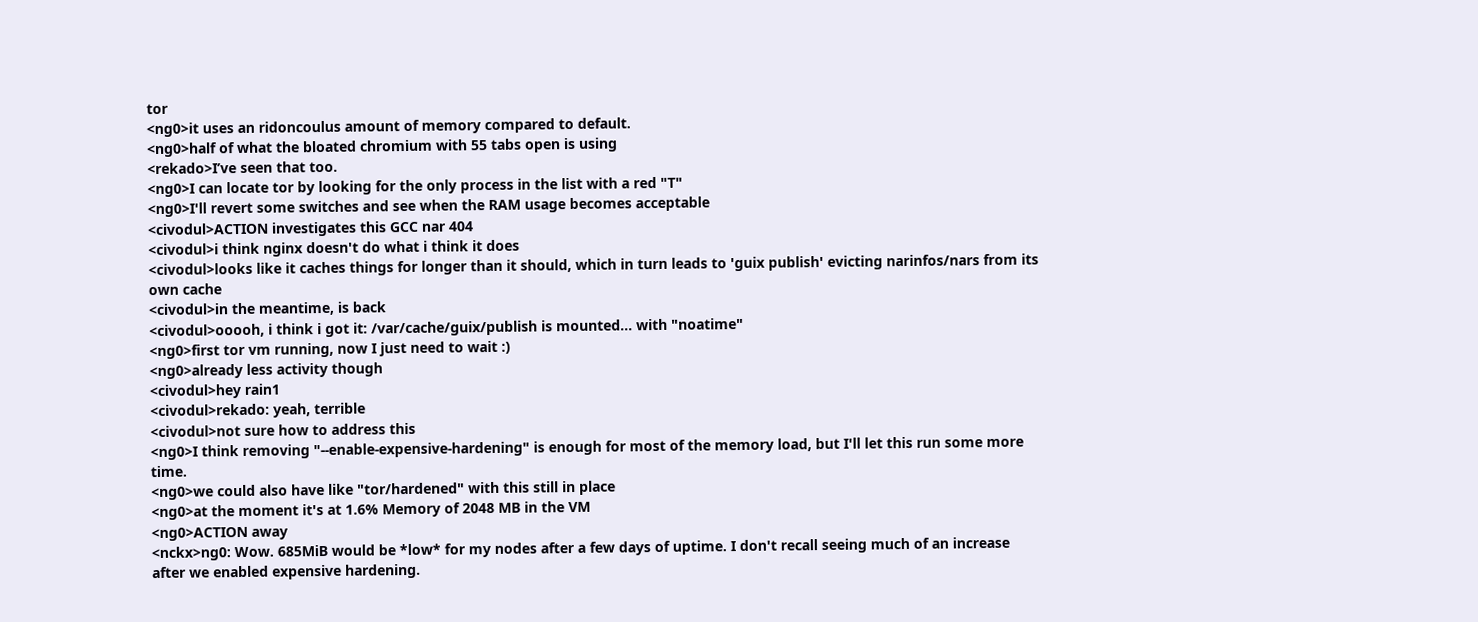tor
<ng0>it uses an ridoncoulus amount of memory compared to default.
<ng0>half of what the bloated chromium with 55 tabs open is using
<rekado>I’ve seen that too.
<ng0>I can locate tor by looking for the only process in the list with a red "T"
<ng0>I'll revert some switches and see when the RAM usage becomes acceptable
<civodul>ACTION investigates this GCC nar 404
<civodul>i think nginx doesn't do what i think it does
<civodul>looks like it caches things for longer than it should, which in turn leads to 'guix publish' evicting narinfos/nars from its own cache
<civodul>in the meantime, is back
<civodul>ooooh, i think i got it: /var/cache/guix/publish is mounted... with "noatime"
<ng0>first tor vm running, now I just need to wait :)
<ng0>already less activity though
<civodul>hey rain1
<civodul>rekado: yeah, terrible
<civodul>not sure how to address this
<ng0>I think removing "--enable-expensive-hardening" is enough for most of the memory load, but I'll let this run some more time.
<ng0>we could also have like "tor/hardened" with this still in place
<ng0>at the moment it's at 1.6% Memory of 2048 MB in the VM
<ng0>ACTION away
<nckx>ng0: Wow. 685MiB would be *low* for my nodes after a few days of uptime. I don't recall seeing much of an increase after we enabled expensive hardening.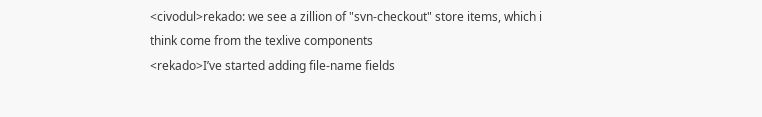<civodul>rekado: we see a zillion of "svn-checkout" store items, which i think come from the texlive components
<rekado>I’ve started adding file-name fields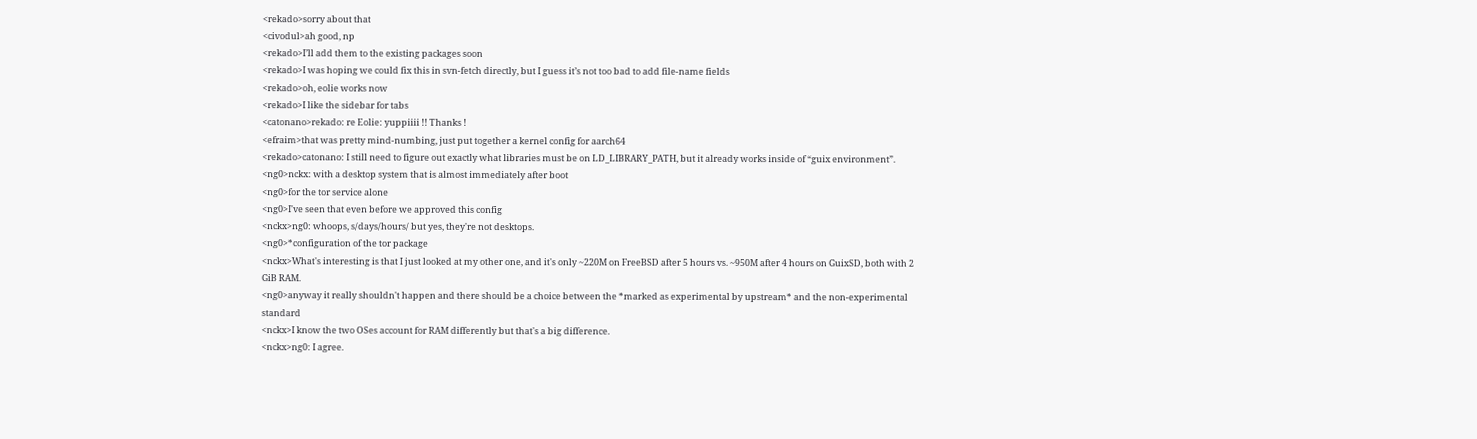<rekado>sorry about that
<civodul>ah good, np
<rekado>I’ll add them to the existing packages soon
<rekado>I was hoping we could fix this in svn-fetch directly, but I guess it’s not too bad to add file-name fields
<rekado>oh, eolie works now
<rekado>I like the sidebar for tabs
<catonano>rekado: re Eolie: yuppiiii !! Thanks !
<efraim>that was pretty mind-numbing, just put together a kernel config for aarch64
<rekado>catonano: I still need to figure out exactly what libraries must be on LD_LIBRARY_PATH, but it already works inside of “guix environment”.
<ng0>nckx: with a desktop system that is almost immediately after boot
<ng0>for the tor service alone
<ng0>I've seen that even before we approved this config
<nckx>ng0: whoops, s/days/hours/ but yes, they're not desktops.
<ng0>*configuration of the tor package
<nckx>What's interesting is that I just looked at my other one, and it's only ~220M on FreeBSD after 5 hours vs. ~950M after 4 hours on GuixSD, both with 2 GiB RAM.
<ng0>anyway it really shouldn't happen and there should be a choice between the *marked as experimental by upstream* and the non-experimental standard
<nckx>I know the two OSes account for RAM differently but that's a big difference.
<nckx>ng0: I agree.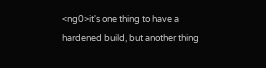<ng0>it's one thing to have a hardened build, but another thing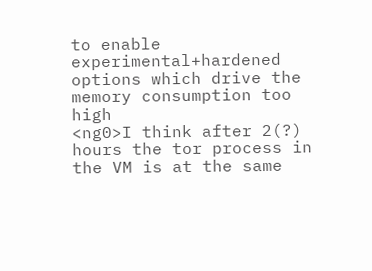to enable experimental+hardened options which drive the memory consumption too high
<ng0>I think after 2(?) hours the tor process in the VM is at the same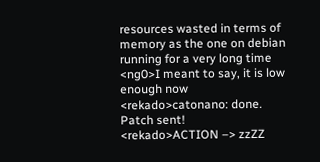resources wasted in terms of memory as the one on debian running for a very long time
<ng0>I meant to say, it is low enough now
<rekado>catonano: done. Patch sent!
<rekado>ACTION –> zzZZ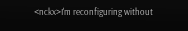<nckx>I'm reconfiguring without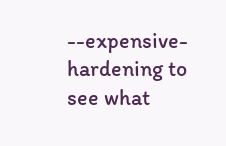--expensive-hardening to see what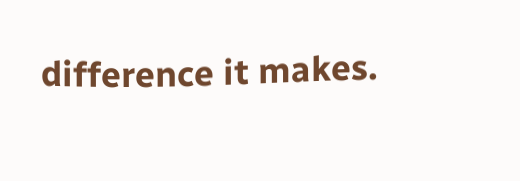difference it makes.